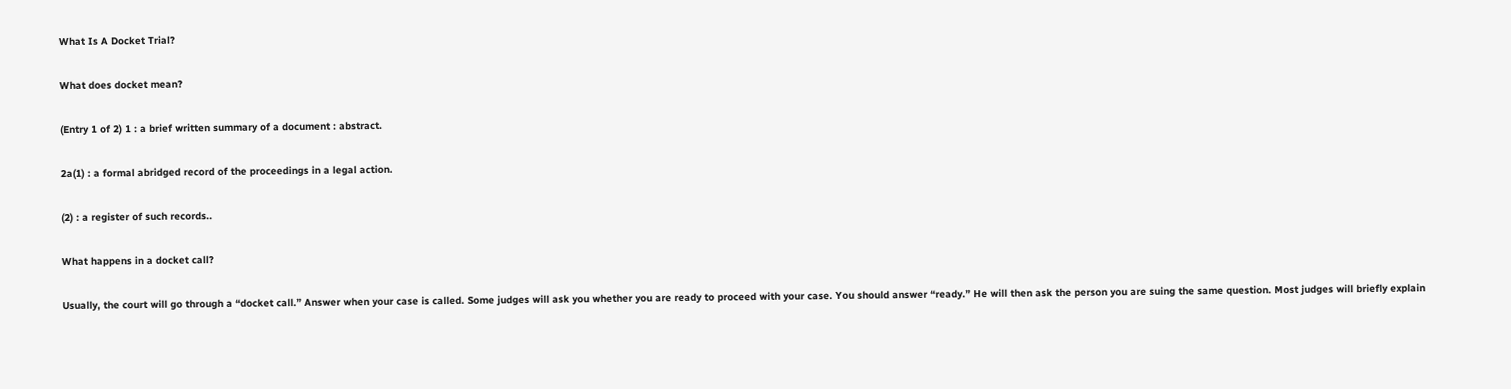What Is A Docket Trial?

What does docket mean?

(Entry 1 of 2) 1 : a brief written summary of a document : abstract.

2a(1) : a formal abridged record of the proceedings in a legal action.

(2) : a register of such records..

What happens in a docket call?

Usually, the court will go through a “docket call.” Answer when your case is called. Some judges will ask you whether you are ready to proceed with your case. You should answer “ready.” He will then ask the person you are suing the same question. Most judges will briefly explain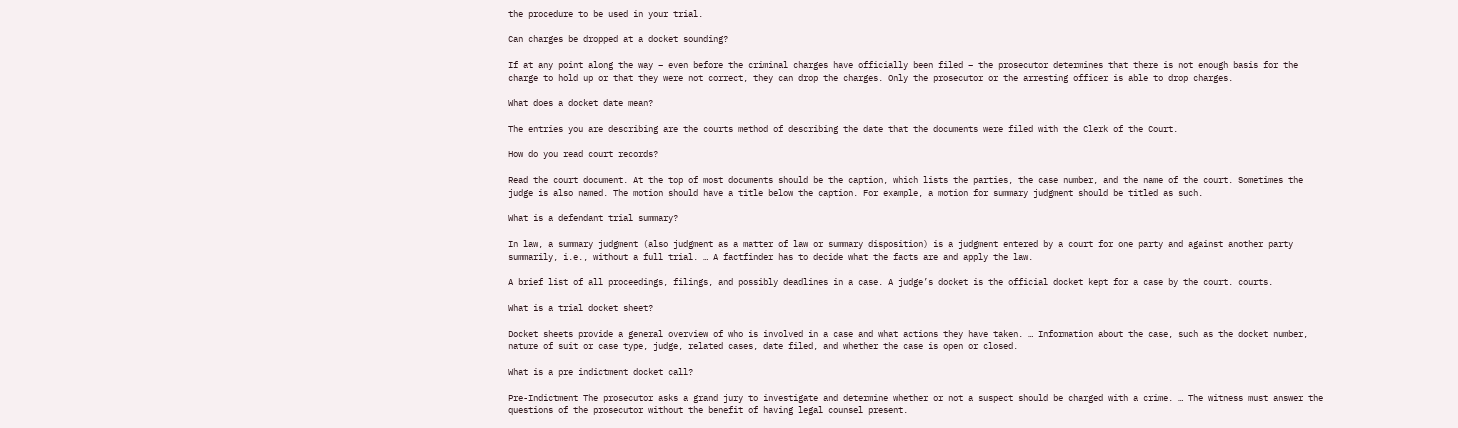the procedure to be used in your trial.

Can charges be dropped at a docket sounding?

If at any point along the way – even before the criminal charges have officially been filed – the prosecutor determines that there is not enough basis for the charge to hold up or that they were not correct, they can drop the charges. Only the prosecutor or the arresting officer is able to drop charges.

What does a docket date mean?

The entries you are describing are the courts method of describing the date that the documents were filed with the Clerk of the Court.

How do you read court records?

Read the court document. At the top of most documents should be the caption, which lists the parties, the case number, and the name of the court. Sometimes the judge is also named. The motion should have a title below the caption. For example, a motion for summary judgment should be titled as such.

What is a defendant trial summary?

In law, a summary judgment (also judgment as a matter of law or summary disposition) is a judgment entered by a court for one party and against another party summarily, i.e., without a full trial. … A factfinder has to decide what the facts are and apply the law.

A brief list of all proceedings, filings, and possibly deadlines in a case. A judge’s docket is the official docket kept for a case by the court. courts.

What is a trial docket sheet?

Docket sheets provide a general overview of who is involved in a case and what actions they have taken. … Information about the case, such as the docket number, nature of suit or case type, judge, related cases, date filed, and whether the case is open or closed.

What is a pre indictment docket call?

Pre-Indictment The prosecutor asks a grand jury to investigate and determine whether or not a suspect should be charged with a crime. … The witness must answer the questions of the prosecutor without the benefit of having legal counsel present.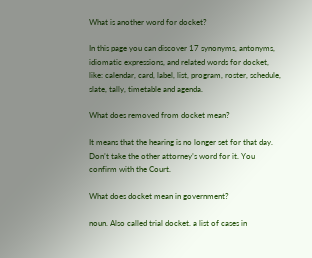What is another word for docket?

In this page you can discover 17 synonyms, antonyms, idiomatic expressions, and related words for docket, like: calendar, card, label, list, program, roster, schedule, slate, tally, timetable and agenda.

What does removed from docket mean?

It means that the hearing is no longer set for that day. Don’t take the other attorney’s word for it. You confirm with the Court.

What does docket mean in government?

noun. Also called trial docket. a list of cases in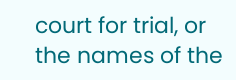court for trial, or the names of the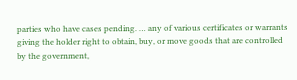parties who have cases pending. … any of various certificates or warrants giving the holder right to obtain, buy, or move goods that are controlled by the government,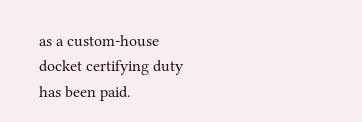as a custom-house docket certifying duty has been paid.